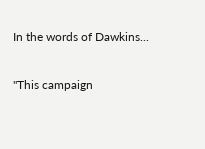In the words of Dawkins...

"This campaign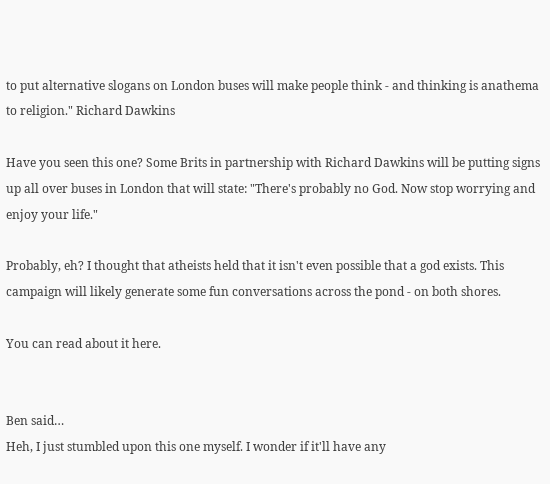to put alternative slogans on London buses will make people think - and thinking is anathema to religion." Richard Dawkins

Have you seen this one? Some Brits in partnership with Richard Dawkins will be putting signs up all over buses in London that will state: "There's probably no God. Now stop worrying and enjoy your life."

Probably, eh? I thought that atheists held that it isn't even possible that a god exists. This campaign will likely generate some fun conversations across the pond - on both shores.

You can read about it here.


Ben said…
Heh, I just stumbled upon this one myself. I wonder if it'll have any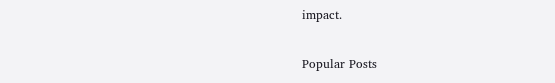impact.

Popular Posts